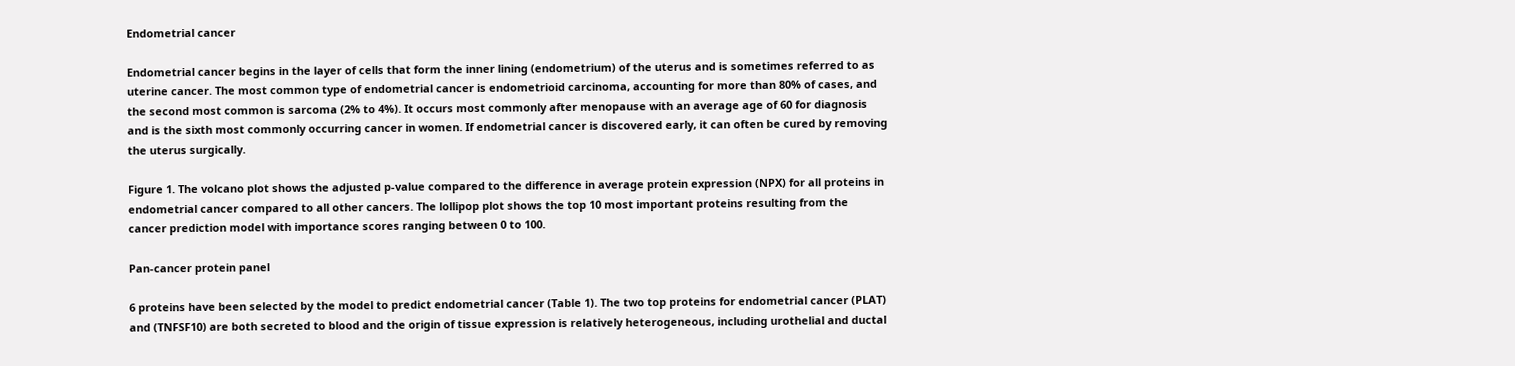Endometrial cancer

Endometrial cancer begins in the layer of cells that form the inner lining (endometrium) of the uterus and is sometimes referred to as uterine cancer. The most common type of endometrial cancer is endometrioid carcinoma, accounting for more than 80% of cases, and the second most common is sarcoma (2% to 4%). It occurs most commonly after menopause with an average age of 60 for diagnosis and is the sixth most commonly occurring cancer in women. If endometrial cancer is discovered early, it can often be cured by removing the uterus surgically.

Figure 1. The volcano plot shows the adjusted p-value compared to the difference in average protein expression (NPX) for all proteins in endometrial cancer compared to all other cancers. The lollipop plot shows the top 10 most important proteins resulting from the cancer prediction model with importance scores ranging between 0 to 100.

Pan-cancer protein panel

6 proteins have been selected by the model to predict endometrial cancer (Table 1). The two top proteins for endometrial cancer (PLAT) and (TNFSF10) are both secreted to blood and the origin of tissue expression is relatively heterogeneous, including urothelial and ductal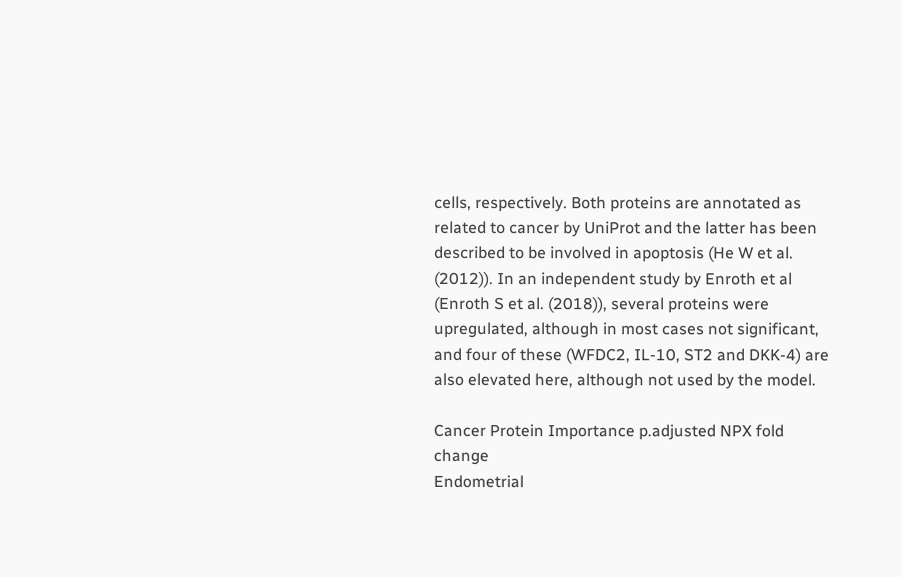cells, respectively. Both proteins are annotated as related to cancer by UniProt and the latter has been described to be involved in apoptosis (He W et al. (2012)). In an independent study by Enroth et al (Enroth S et al. (2018)), several proteins were upregulated, although in most cases not significant, and four of these (WFDC2, IL-10, ST2 and DKK-4) are also elevated here, although not used by the model.

Cancer Protein Importance p.adjusted NPX fold change
Endometrial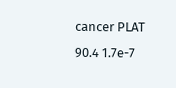cancer PLAT 90.4 1.7e-7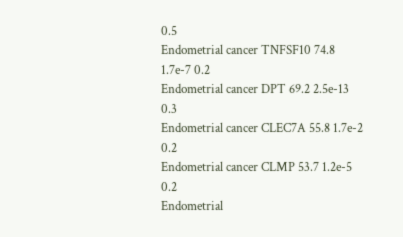0.5
Endometrial cancer TNFSF10 74.8 1.7e-7 0.2
Endometrial cancer DPT 69.2 2.5e-13 0.3
Endometrial cancer CLEC7A 55.8 1.7e-2 0.2
Endometrial cancer CLMP 53.7 1.2e-5 0.2
Endometrial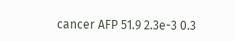cancer AFP 51.9 2.3e-3 0.3